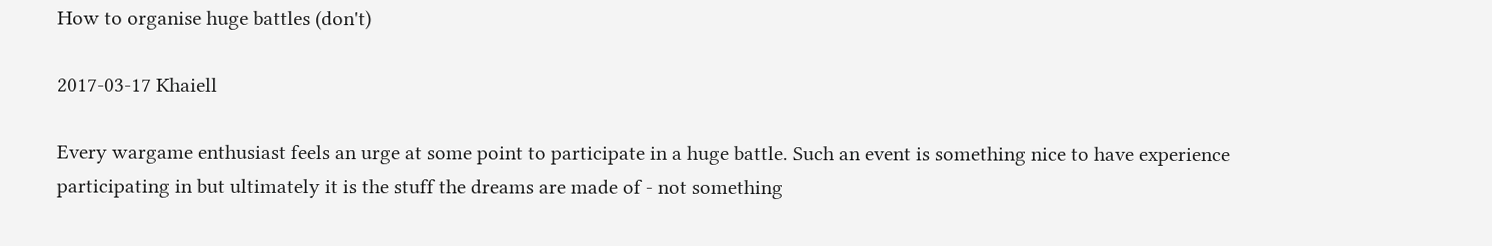How to organise huge battles (don't)

2017-03-17 Khaiell

Every wargame enthusiast feels an urge at some point to participate in a huge battle. Such an event is something nice to have experience participating in but ultimately it is the stuff the dreams are made of - not something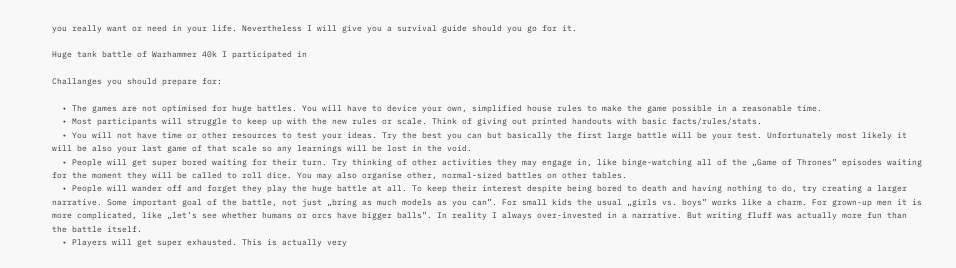you really want or need in your life. Nevertheless I will give you a survival guide should you go for it.

Huge tank battle of Warhammer 40k I participated in

Challanges you should prepare for:

  • The games are not optimised for huge battles. You will have to device your own, simplified house rules to make the game possible in a reasonable time.
  • Most participants will struggle to keep up with the new rules or scale. Think of giving out printed handouts with basic facts/rules/stats.
  • You will not have time or other resources to test your ideas. Try the best you can but basically the first large battle will be your test. Unfortunately most likely it will be also your last game of that scale so any learnings will be lost in the void.
  • People will get super bored waiting for their turn. Try thinking of other activities they may engage in, like binge-watching all of the „Game of Thrones” episodes waiting for the moment they will be called to roll dice. You may also organise other, normal-sized battles on other tables.
  • People will wander off and forget they play the huge battle at all. To keep their interest despite being bored to death and having nothing to do, try creating a larger narrative. Some important goal of the battle, not just „bring as much models as you can”. For small kids the usual „girls vs. boys” works like a charm. For grown-up men it is more complicated, like „let’s see whether humans or orcs have bigger balls”. In reality I always over-invested in a narrative. But writing fluff was actually more fun than the battle itself.
  • Players will get super exhausted. This is actually very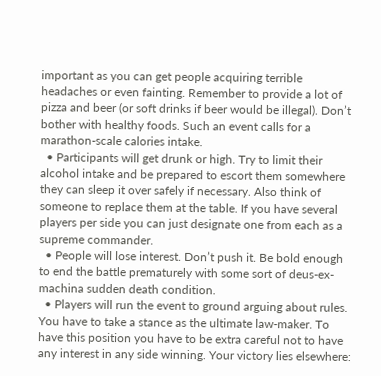important as you can get people acquiring terrible headaches or even fainting. Remember to provide a lot of pizza and beer (or soft drinks if beer would be illegal). Don’t bother with healthy foods. Such an event calls for a marathon-scale calories intake.
  • Participants will get drunk or high. Try to limit their alcohol intake and be prepared to escort them somewhere they can sleep it over safely if necessary. Also think of someone to replace them at the table. If you have several players per side you can just designate one from each as a supreme commander.
  • People will lose interest. Don’t push it. Be bold enough to end the battle prematurely with some sort of deus-ex-machina sudden death condition.
  • Players will run the event to ground arguing about rules. You have to take a stance as the ultimate law-maker. To have this position you have to be extra careful not to have any interest in any side winning. Your victory lies elsewhere: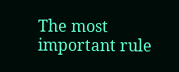The most important rule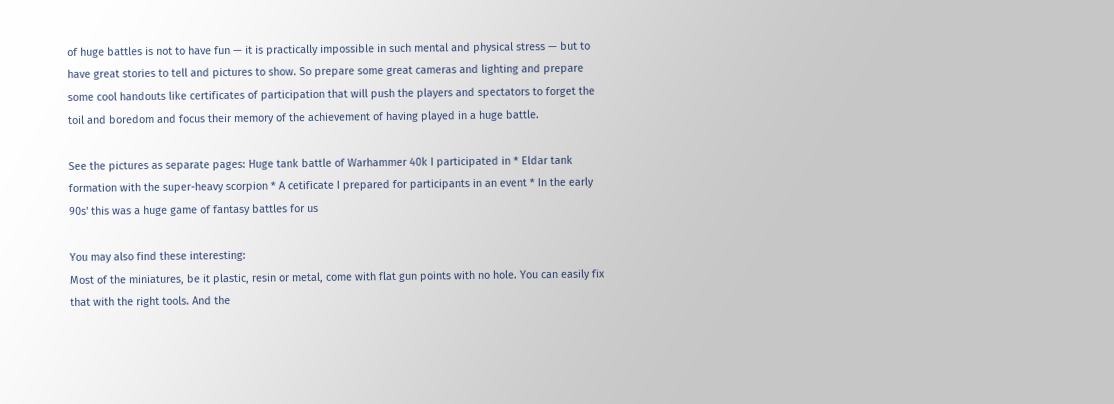of huge battles is not to have fun — it is practically impossible in such mental and physical stress — but to have great stories to tell and pictures to show. So prepare some great cameras and lighting and prepare some cool handouts like certificates of participation that will push the players and spectators to forget the toil and boredom and focus their memory of the achievement of having played in a huge battle.

See the pictures as separate pages: Huge tank battle of Warhammer 40k I participated in * Eldar tank formation with the super-heavy scorpion * A cetificate I prepared for participants in an event * In the early 90s' this was a huge game of fantasy battles for us

You may also find these interesting:
Most of the miniatures, be it plastic, resin or metal, come with flat gun points with no hole. You can easily fix that with the right tools. And the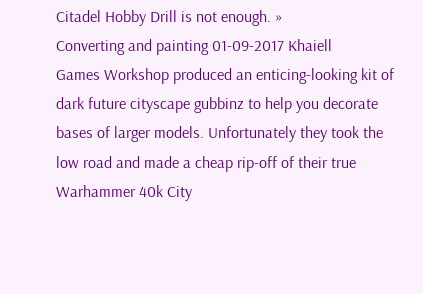Citadel Hobby Drill is not enough. »
Converting and painting 01-09-2017 Khaiell
Games Workshop produced an enticing-looking kit of dark future cityscape gubbinz to help you decorate bases of larger models. Unfortunately they took the low road and made a cheap rip-off of their true Warhammer 40k City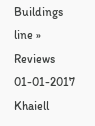Buildings line »
Reviews 01-01-2017 Khaiell